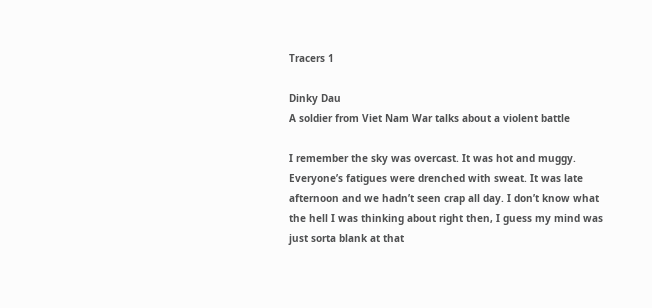Tracers 1

Dinky Dau
A soldier from Viet Nam War talks about a violent battle

I remember the sky was overcast. It was hot and muggy. Everyone’s fatigues were drenched with sweat. It was late afternoon and we hadn’t seen crap all day. I don’t know what the hell I was thinking about right then, I guess my mind was just sorta blank at that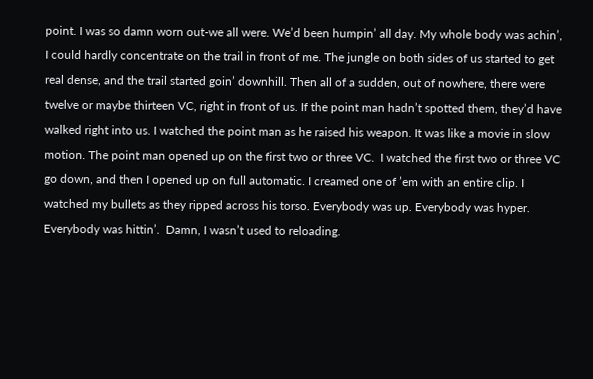point. I was so damn worn out-we all were. We’d been humpin’ all day. My whole body was achin’, I could hardly concentrate on the trail in front of me. The jungle on both sides of us started to get real dense, and the trail started goin’ downhill. Then all of a sudden, out of nowhere, there were twelve or maybe thirteen VC, right in front of us. If the point man hadn’t spotted them, they’d have walked right into us. I watched the point man as he raised his weapon. It was like a movie in slow motion. The point man opened up on the first two or three VC.  I watched the first two or three VC go down, and then I opened up on full automatic. I creamed one of ’em with an entire clip. I watched my bullets as they ripped across his torso. Everybody was up. Everybody was hyper. Everybody was hittin’.  Damn, I wasn’t used to reloading.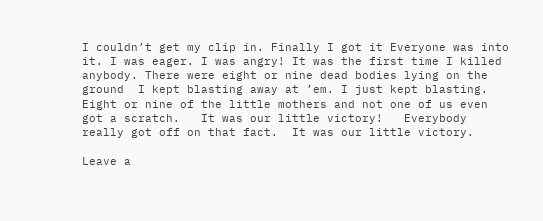I couldn’t get my clip in. Finally I got it Everyone was into it. I was eager. I was angry! It was the first time I killed anybody. There were eight or nine dead bodies lying on the ground  I kept blasting away at ’em. I just kept blasting.  Eight or nine of the little mothers and not one of us even got a scratch.   It was our little victory!   Everybody really got off on that fact.  It was our little victory.

Leave a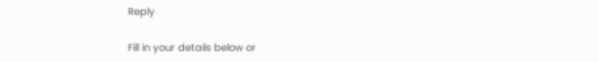Reply

Fill in your details below or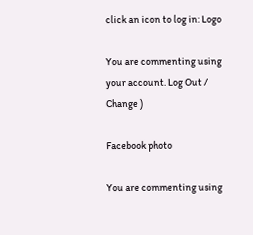click an icon to log in: Logo

You are commenting using your account. Log Out /  Change )

Facebook photo

You are commenting using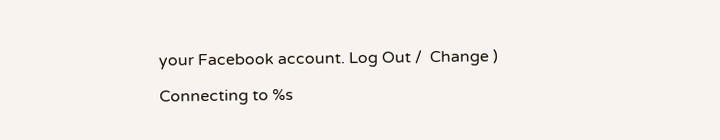your Facebook account. Log Out /  Change )

Connecting to %s